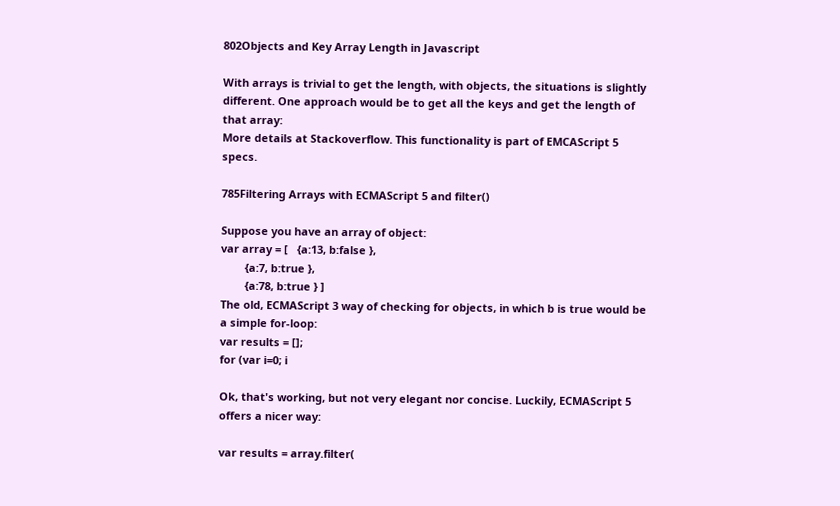802Objects and Key Array Length in Javascript

With arrays is trivial to get the length, with objects, the situations is slightly different. One approach would be to get all the keys and get the length of that array:
More details at Stackoverflow. This functionality is part of EMCAScript 5 specs.

785Filtering Arrays with ECMAScript 5 and filter()

Suppose you have an array of object:
var array = [   {a:13, b:false },
        {a:7, b:true },
        {a:78, b:true } ]
The old, ECMAScript 3 way of checking for objects, in which b is true would be a simple for-loop:
var results = [];
for (var i=0; i

Ok, that's working, but not very elegant nor concise. Luckily, ECMAScript 5 offers a nicer way:

var results = array.filter(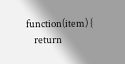function(item) {
    return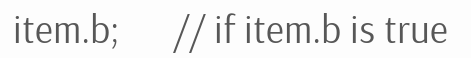item.b;      // if item.b is true